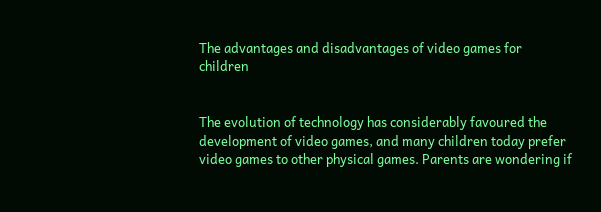The advantages and disadvantages of video games for children


The evolution of technology has considerably favoured the development of video games, and many children today prefer video games to other physical games. Parents are wondering if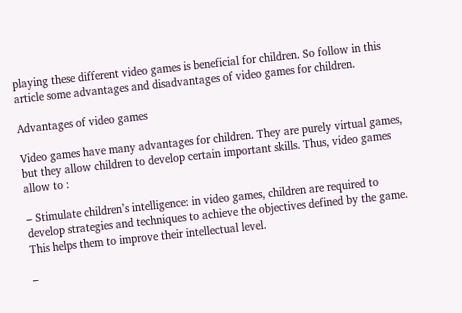playing these different video games is beneficial for children. So follow in this article some advantages and disadvantages of video games for children.

Advantages of video games

Video games have many advantages for children. They are purely virtual games, but they allow children to develop certain important skills. Thus, video games allow to :

– Stimulate children’s intelligence: in video games, children are required to develop strategies and techniques to achieve the objectives defined by the game. This helps them to improve their intellectual level.

–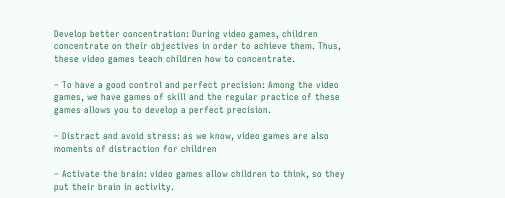Develop better concentration: During video games, children concentrate on their objectives in order to achieve them. Thus, these video games teach children how to concentrate.

– To have a good control and perfect precision: Among the video games, we have games of skill and the regular practice of these games allows you to develop a perfect precision.

– Distract and avoid stress: as we know, video games are also moments of distraction for children

– Activate the brain: video games allow children to think, so they put their brain in activity.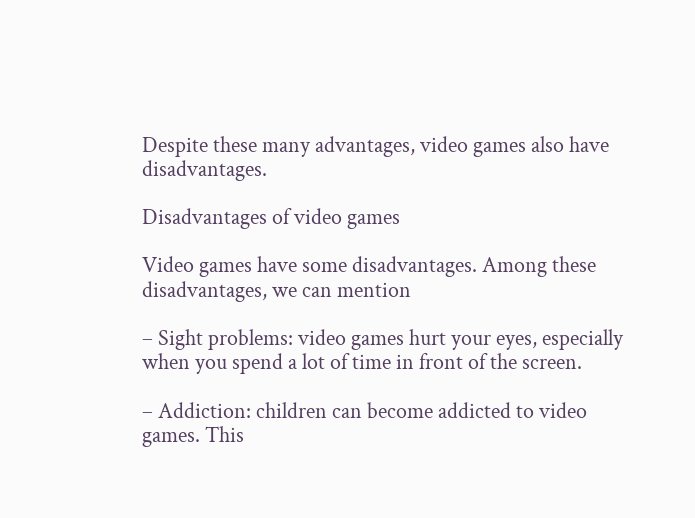Despite these many advantages, video games also have disadvantages.

Disadvantages of video games

Video games have some disadvantages. Among these disadvantages, we can mention

– Sight problems: video games hurt your eyes, especially when you spend a lot of time in front of the screen.

– Addiction: children can become addicted to video games. This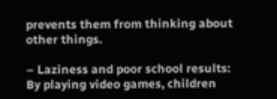prevents them from thinking about other things.

– Laziness and poor school results: By playing video games, children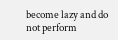become lazy and do not perform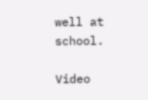well at school.

Video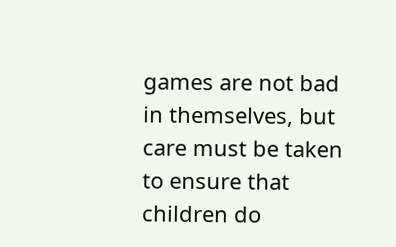games are not bad in themselves, but care must be taken to ensure that children do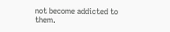not become addicted to them.